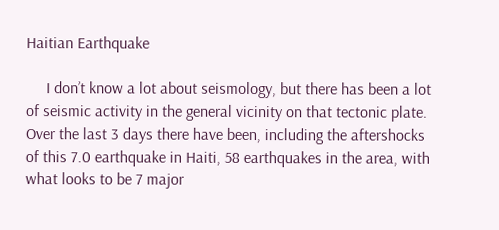Haitian Earthquake

     I don’t know a lot about seismology, but there has been a lot of seismic activity in the general vicinity on that tectonic plate.  Over the last 3 days there have been, including the aftershocks of this 7.0 earthquake in Haiti, 58 earthquakes in the area, with what looks to be 7 major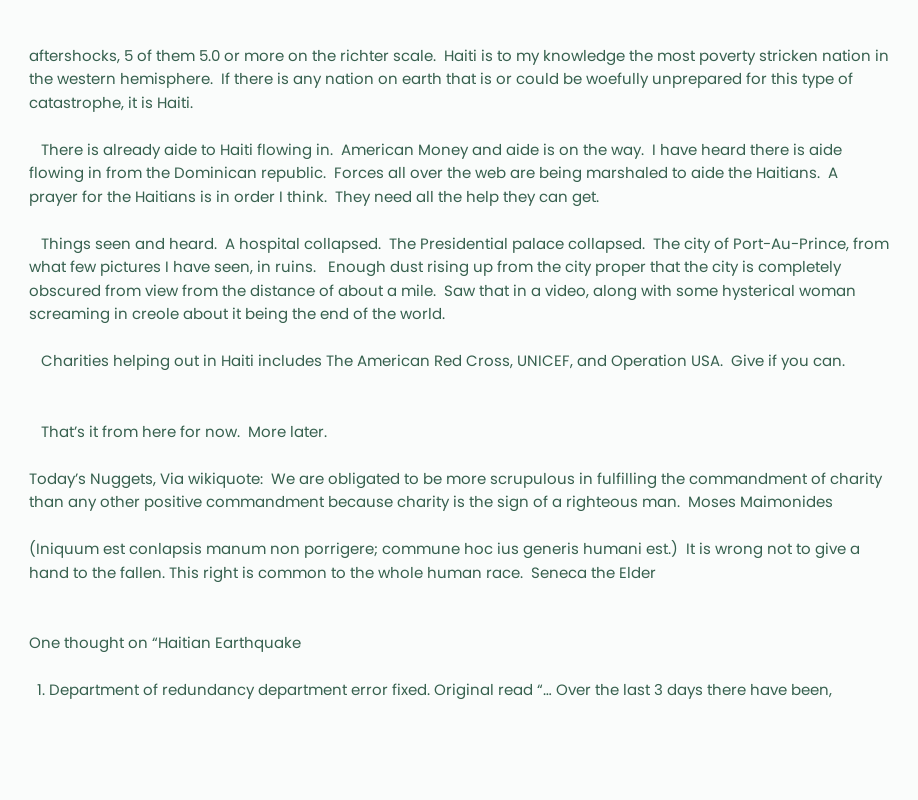aftershocks, 5 of them 5.0 or more on the richter scale.  Haiti is to my knowledge the most poverty stricken nation in the western hemisphere.  If there is any nation on earth that is or could be woefully unprepared for this type of catastrophe, it is Haiti.

   There is already aide to Haiti flowing in.  American Money and aide is on the way.  I have heard there is aide flowing in from the Dominican republic.  Forces all over the web are being marshaled to aide the Haitians.  A prayer for the Haitians is in order I think.  They need all the help they can get.

   Things seen and heard.  A hospital collapsed.  The Presidential palace collapsed.  The city of Port-Au-Prince, from what few pictures I have seen, in ruins.   Enough dust rising up from the city proper that the city is completely obscured from view from the distance of about a mile.  Saw that in a video, along with some hysterical woman screaming in creole about it being the end of the world.

   Charities helping out in Haiti includes The American Red Cross, UNICEF, and Operation USA.  Give if you can.


   That’s it from here for now.  More later.

Today’s Nuggets, Via wikiquote:  We are obligated to be more scrupulous in fulfilling the commandment of charity than any other positive commandment because charity is the sign of a righteous man.  Moses Maimonides

(Iniquum est conlapsis manum non porrigere; commune hoc ius generis humani est.)  It is wrong not to give a hand to the fallen. This right is common to the whole human race.  Seneca the Elder


One thought on “Haitian Earthquake

  1. Department of redundancy department error fixed. Original read “… Over the last 3 days there have been,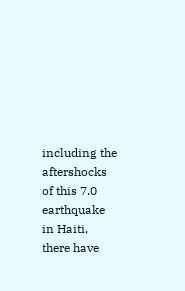including the aftershocks of this 7.0 earthquake in Haiti, there have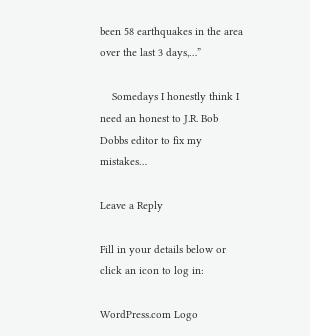been 58 earthquakes in the area over the last 3 days,…”

    Somedays I honestly think I need an honest to J.R. Bob Dobbs editor to fix my mistakes…

Leave a Reply

Fill in your details below or click an icon to log in:

WordPress.com Logo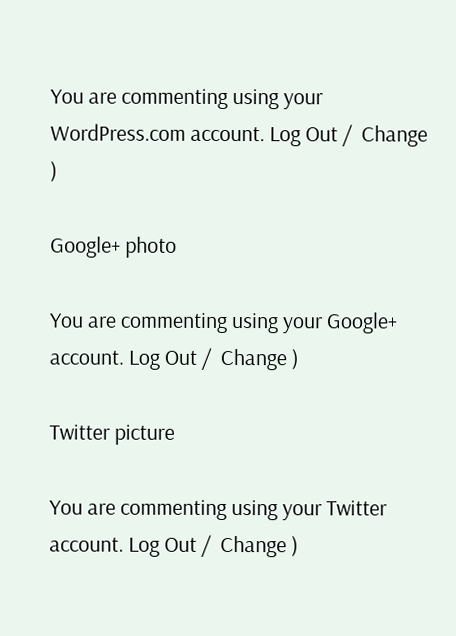You are commenting using your WordPress.com account. Log Out /  Change )

Google+ photo

You are commenting using your Google+ account. Log Out /  Change )

Twitter picture

You are commenting using your Twitter account. Log Out /  Change )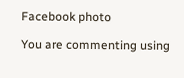Facebook photo

You are commenting using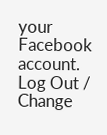your Facebook account. Log Out /  Change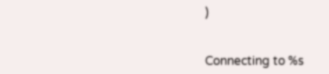)


Connecting to %s